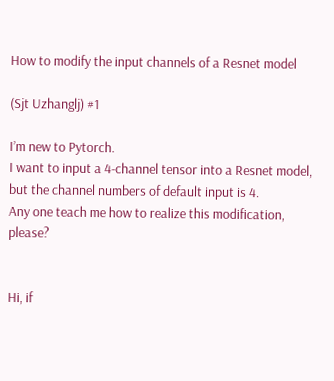How to modify the input channels of a Resnet model

(Sjt Uzhanglj) #1

I’m new to Pytorch.
I want to input a 4-channel tensor into a Resnet model, but the channel numbers of default input is 4.
Any one teach me how to realize this modification, please?


Hi, if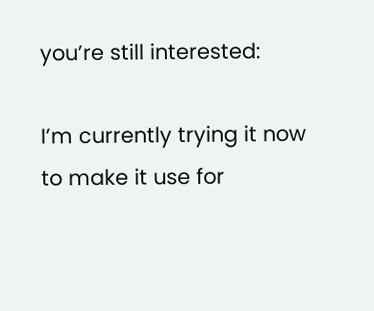you’re still interested:

I’m currently trying it now to make it use for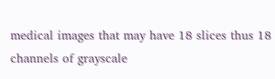medical images that may have 18 slices thus 18 channels of grayscale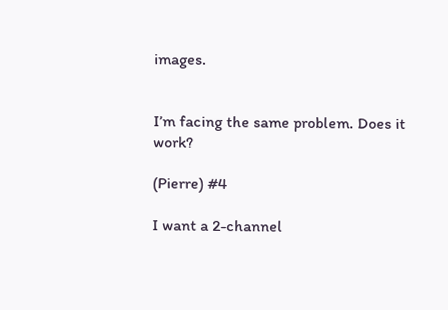images.


I’m facing the same problem. Does it work?

(Pierre) #4

I want a 2-channel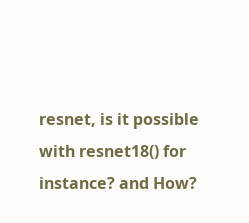resnet, is it possible with resnet18() for instance? and How?